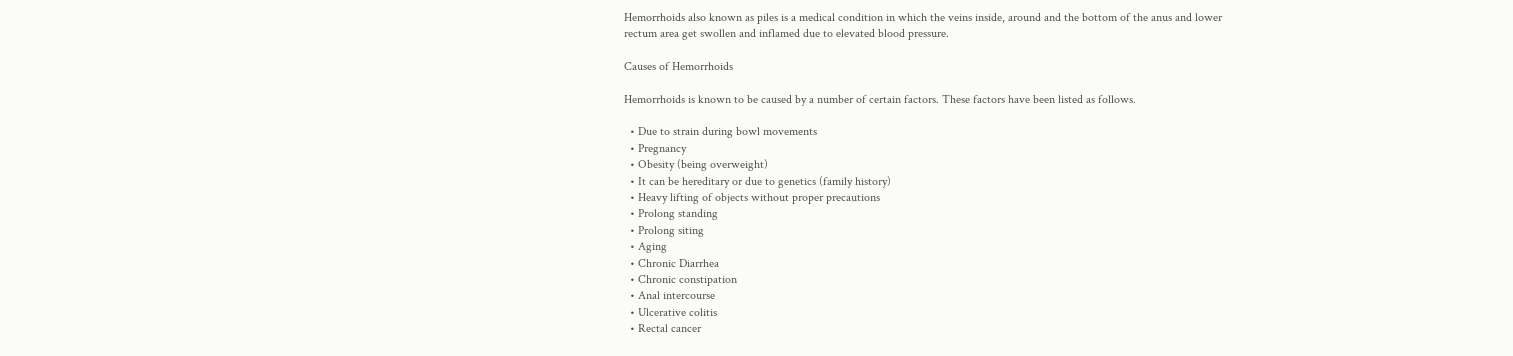Hemorrhoids also known as piles is a medical condition in which the veins inside, around and the bottom of the anus and lower rectum area get swollen and inflamed due to elevated blood pressure.

Causes of Hemorrhoids

Hemorrhoids is known to be caused by a number of certain factors. These factors have been listed as follows.

  • Due to strain during bowl movements
  • Pregnancy
  • Obesity (being overweight)
  • It can be hereditary or due to genetics (family history)
  • Heavy lifting of objects without proper precautions
  • Prolong standing
  • Prolong siting
  • Aging
  • Chronic Diarrhea
  • Chronic constipation
  • Anal intercourse
  • Ulcerative colitis
  • Rectal cancer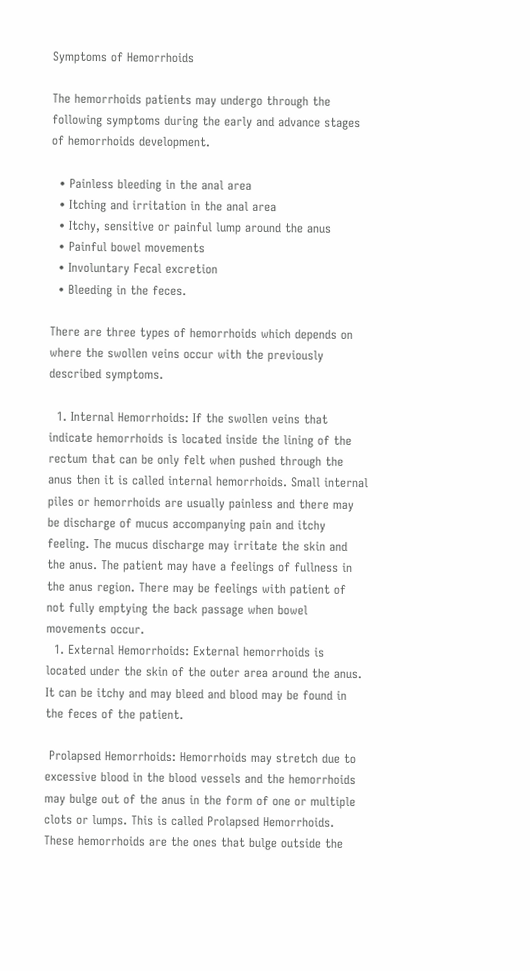Symptoms of Hemorrhoids

The hemorrhoids patients may undergo through the following symptoms during the early and advance stages of hemorrhoids development.

  • Painless bleeding in the anal area
  • Itching and irritation in the anal area
  • Itchy, sensitive or painful lump around the anus
  • Painful bowel movements
  • Involuntary Fecal excretion
  • Bleeding in the feces.

There are three types of hemorrhoids which depends on where the swollen veins occur with the previously described symptoms.

  1. Internal Hemorrhoids: If the swollen veins that indicate hemorrhoids is located inside the lining of the rectum that can be only felt when pushed through the anus then it is called internal hemorrhoids. Small internal piles or hemorrhoids are usually painless and there may be discharge of mucus accompanying pain and itchy feeling. The mucus discharge may irritate the skin and the anus. The patient may have a feelings of fullness in the anus region. There may be feelings with patient of not fully emptying the back passage when bowel movements occur.
  1. External Hemorrhoids: External hemorrhoids is located under the skin of the outer area around the anus. It can be itchy and may bleed and blood may be found in the feces of the patient.

 Prolapsed Hemorrhoids: Hemorrhoids may stretch due to excessive blood in the blood vessels and the hemorrhoids may bulge out of the anus in the form of one or multiple clots or lumps. This is called Prolapsed Hemorrhoids. These hemorrhoids are the ones that bulge outside the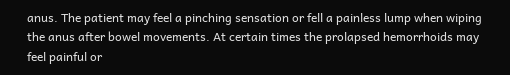anus. The patient may feel a pinching sensation or fell a painless lump when wiping the anus after bowel movements. At certain times the prolapsed hemorrhoids may feel painful or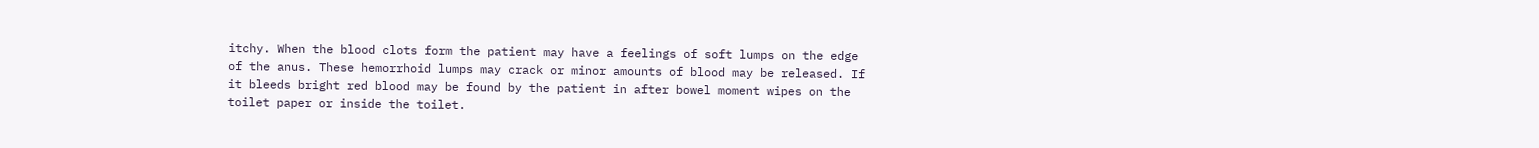itchy. When the blood clots form the patient may have a feelings of soft lumps on the edge of the anus. These hemorrhoid lumps may crack or minor amounts of blood may be released. If it bleeds bright red blood may be found by the patient in after bowel moment wipes on the toilet paper or inside the toilet.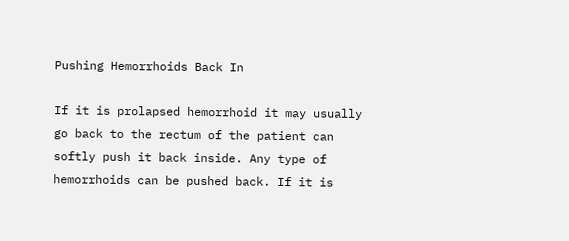Pushing Hemorrhoids Back In

If it is prolapsed hemorrhoid it may usually go back to the rectum of the patient can softly push it back inside. Any type of hemorrhoids can be pushed back. If it is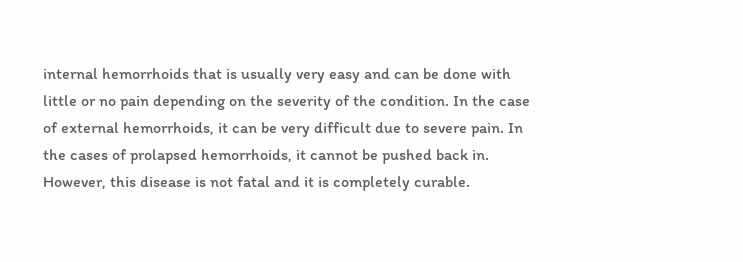internal hemorrhoids that is usually very easy and can be done with little or no pain depending on the severity of the condition. In the case of external hemorrhoids, it can be very difficult due to severe pain. In the cases of prolapsed hemorrhoids, it cannot be pushed back in.  However, this disease is not fatal and it is completely curable.